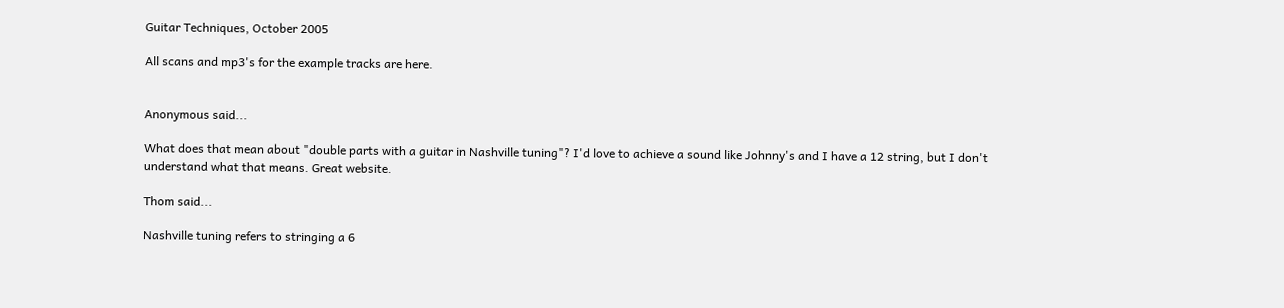Guitar Techniques, October 2005

All scans and mp3's for the example tracks are here.


Anonymous said...

What does that mean about "double parts with a guitar in Nashville tuning"? I'd love to achieve a sound like Johnny's and I have a 12 string, but I don't understand what that means. Great website.

Thom said...

Nashville tuning refers to stringing a 6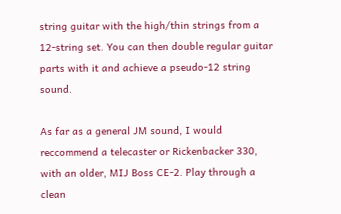string guitar with the high/thin strings from a 12-string set. You can then double regular guitar parts with it and achieve a pseudo-12 string sound.

As far as a general JM sound, I would reccommend a telecaster or Rickenbacker 330, with an older, MIJ Boss CE-2. Play through a clean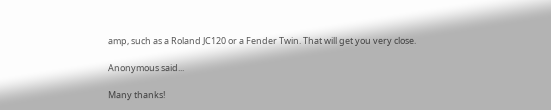amp, such as a Roland JC120 or a Fender Twin. That will get you very close.

Anonymous said...

Many thanks!